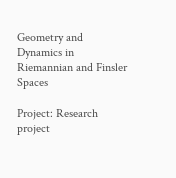Geometry and Dynamics in Riemannian and Finsler Spaces

Project: Research project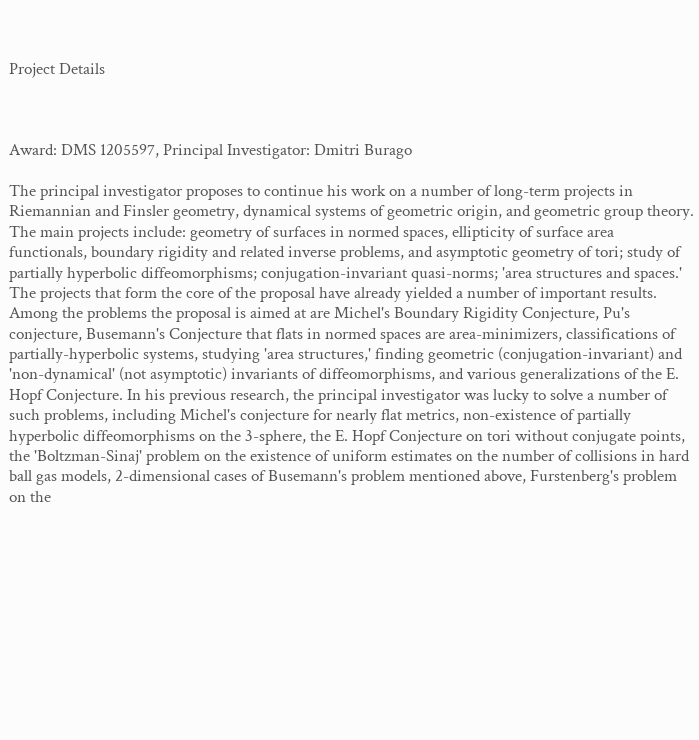Project Details



Award: DMS 1205597, Principal Investigator: Dmitri Burago

The principal investigator proposes to continue his work on a number of long-term projects in Riemannian and Finsler geometry, dynamical systems of geometric origin, and geometric group theory. The main projects include: geometry of surfaces in normed spaces, ellipticity of surface area functionals, boundary rigidity and related inverse problems, and asymptotic geometry of tori; study of partially hyperbolic diffeomorphisms; conjugation-invariant quasi-norms; 'area structures and spaces.' The projects that form the core of the proposal have already yielded a number of important results. Among the problems the proposal is aimed at are Michel's Boundary Rigidity Conjecture, Pu's conjecture, Busemann's Conjecture that flats in normed spaces are area-minimizers, classifications of partially-hyperbolic systems, studying 'area structures,' finding geometric (conjugation-invariant) and 'non-dynamical' (not asymptotic) invariants of diffeomorphisms, and various generalizations of the E. Hopf Conjecture. In his previous research, the principal investigator was lucky to solve a number of such problems, including Michel's conjecture for nearly flat metrics, non-existence of partially hyperbolic diffeomorphisms on the 3-sphere, the E. Hopf Conjecture on tori without conjugate points, the 'Boltzman-Sinaj' problem on the existence of uniform estimates on the number of collisions in hard ball gas models, 2-dimensional cases of Busemann's problem mentioned above, Furstenberg's problem on the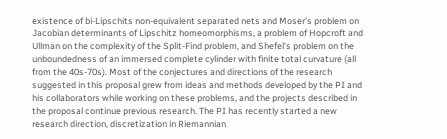existence of bi-Lipschits non-equivalent separated nets and Moser's problem on Jacobian determinants of Lipschitz homeomorphisms, a problem of Hopcroft and Ullman on the complexity of the Split-Find problem, and Shefel's problem on the unboundedness of an immersed complete cylinder with finite total curvature (all from the 40s-70s). Most of the conjectures and directions of the research suggested in this proposal grew from ideas and methods developed by the PI and his collaborators while working on these problems, and the projects described in the proposal continue previous research. The PI has recently started a new research direction, discretization in Riemannian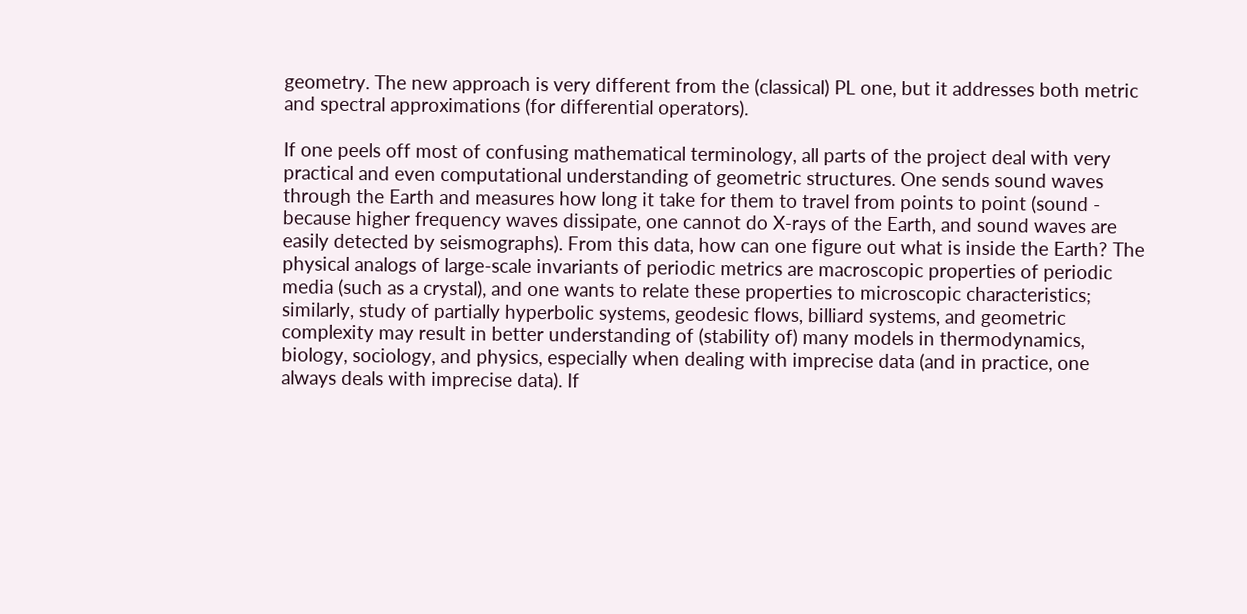geometry. The new approach is very different from the (classical) PL one, but it addresses both metric and spectral approximations (for differential operators).

If one peels off most of confusing mathematical terminology, all parts of the project deal with very practical and even computational understanding of geometric structures. One sends sound waves through the Earth and measures how long it take for them to travel from points to point (sound - because higher frequency waves dissipate, one cannot do X-rays of the Earth, and sound waves are easily detected by seismographs). From this data, how can one figure out what is inside the Earth? The physical analogs of large-scale invariants of periodic metrics are macroscopic properties of periodic media (such as a crystal), and one wants to relate these properties to microscopic characteristics; similarly, study of partially hyperbolic systems, geodesic flows, billiard systems, and geometric complexity may result in better understanding of (stability of) many models in thermodynamics, biology, sociology, and physics, especially when dealing with imprecise data (and in practice, one always deals with imprecise data). If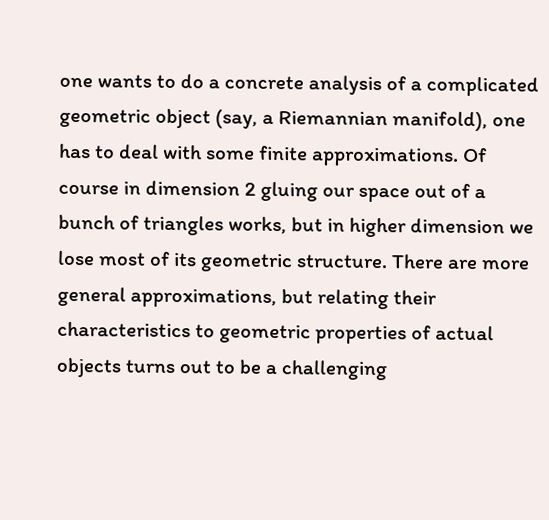one wants to do a concrete analysis of a complicated geometric object (say, a Riemannian manifold), one has to deal with some finite approximations. Of course in dimension 2 gluing our space out of a bunch of triangles works, but in higher dimension we lose most of its geometric structure. There are more general approximations, but relating their characteristics to geometric properties of actual objects turns out to be a challenging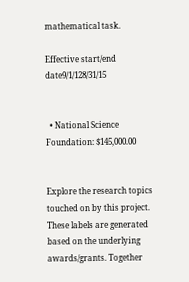mathematical task.

Effective start/end date9/1/128/31/15


  • National Science Foundation: $145,000.00


Explore the research topics touched on by this project. These labels are generated based on the underlying awards/grants. Together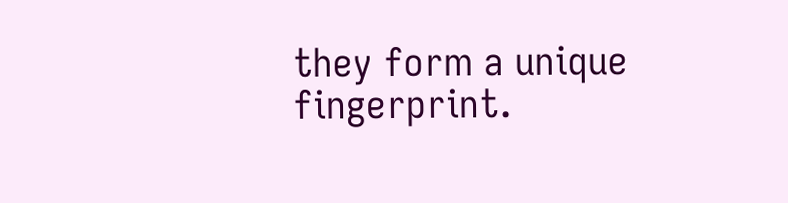they form a unique fingerprint.